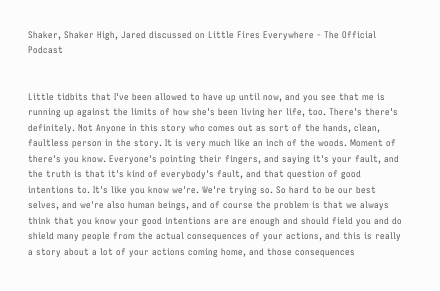Shaker, Shaker High, Jared discussed on Little Fires Everywhere - The Official Podcast


Little tidbits that I've been allowed to have up until now, and you see that me is running up against the limits of how she's been living her life, too. There's there's definitely. Not Anyone in this story who comes out as sort of the hands, clean, faultless person in the story. It is very much like an inch of the woods. Moment of there's you know. Everyone's pointing their fingers, and saying it's your fault, and the truth is that it's kind of everybody's fault, and that question of good intentions to. It's like you know we're. We're trying so. So hard to be our best selves, and we're also human beings, and of course the problem is that we always think that you know your good intentions are are enough and should field you and do shield many people from the actual consequences of your actions, and this is really a story about a lot of your actions coming home, and those consequences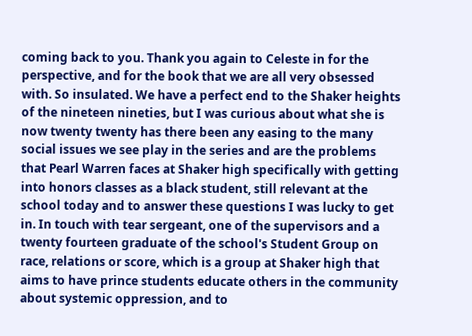coming back to you. Thank you again to Celeste in for the perspective, and for the book that we are all very obsessed with. So insulated. We have a perfect end to the Shaker heights of the nineteen nineties, but I was curious about what she is now twenty twenty has there been any easing to the many social issues we see play in the series and are the problems that Pearl Warren faces at Shaker high specifically with getting into honors classes as a black student, still relevant at the school today and to answer these questions I was lucky to get in. In touch with tear sergeant, one of the supervisors and a twenty fourteen graduate of the school's Student Group on race, relations or score, which is a group at Shaker high that aims to have prince students educate others in the community about systemic oppression, and to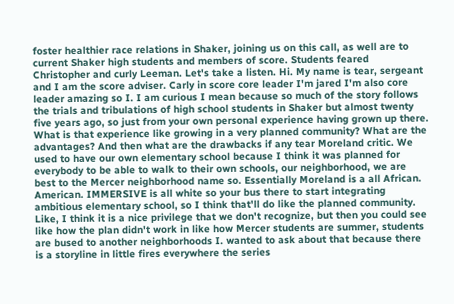foster healthier race relations in Shaker, joining us on this call, as well are to current Shaker high students and members of score. Students feared Christopher and curly Leeman. Let's take a listen. Hi. My name is tear, sergeant and I am the score adviser. Carly in score core leader I'm jared I'm also core leader amazing so I. I am curious I mean because so much of the story follows the trials and tribulations of high school students in Shaker but almost twenty five years ago, so just from your own personal experience having grown up there. What is that experience like growing in a very planned community? What are the advantages? And then what are the drawbacks if any tear Moreland critic. We used to have our own elementary school because I think it was planned for everybody to be able to walk to their own schools, our neighborhood, we are best to the Mercer neighborhood name so. Essentially Moreland is a all African. American. IMMERSIVE is all white so your bus there to start integrating ambitious elementary school, so I think that'll do like the planned community. Like, I think it is a nice privilege that we don't recognize, but then you could see like how the plan didn't work in like how Mercer students are summer, students are bused to another neighborhoods I. wanted to ask about that because there is a storyline in little fires everywhere the series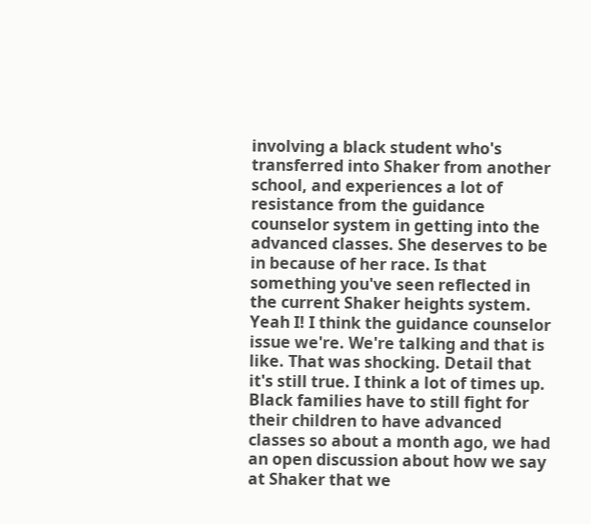involving a black student who's transferred into Shaker from another school, and experiences a lot of resistance from the guidance counselor system in getting into the advanced classes. She deserves to be in because of her race. Is that something you've seen reflected in the current Shaker heights system. Yeah I! I think the guidance counselor issue we're. We're talking and that is like. That was shocking. Detail that it's still true. I think a lot of times up. Black families have to still fight for their children to have advanced classes so about a month ago, we had an open discussion about how we say at Shaker that we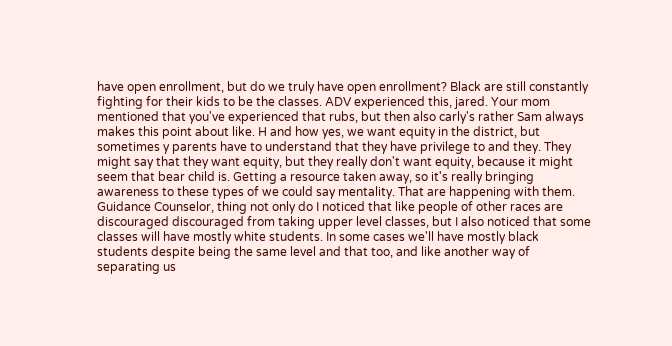have open enrollment, but do we truly have open enrollment? Black are still constantly fighting for their kids to be the classes. ADV experienced this, jared. Your mom mentioned that you've experienced that rubs, but then also carly's rather Sam always makes this point about like. H and how yes, we want equity in the district, but sometimes y parents have to understand that they have privilege to and they. They might say that they want equity, but they really don't want equity, because it might seem that bear child is. Getting a resource taken away, so it's really bringing awareness to these types of we could say mentality. That are happening with them. Guidance Counselor, thing not only do I noticed that like people of other races are discouraged discouraged from taking upper level classes, but I also noticed that some classes will have mostly white students. In some cases we'll have mostly black students despite being the same level and that too, and like another way of separating us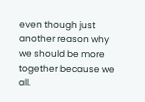even though just another reason why we should be more together because we all.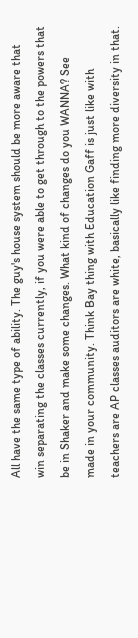All have the same type of ability. The guy's house system should be more aware that win separating the classes currently, if you were able to get through to the powers that be in Shaker and make some changes. What kind of changes do you WANNA? See made in your community. Think Bay thing with Education Gaff is just like with teachers are AP classes auditors are white, basically like finding more diversity in that.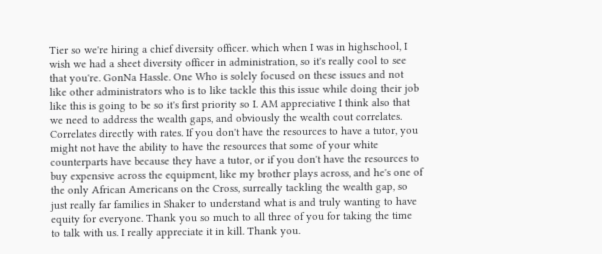Tier so we're hiring a chief diversity officer. which when I was in highschool, I wish we had a sheet diversity officer in administration, so it's really cool to see that you're. GonNa Hassle. One Who is solely focused on these issues and not like other administrators who is to like tackle this this issue while doing their job like this is going to be so it's first priority so I. AM appreciative I think also that we need to address the wealth gaps, and obviously the wealth cout correlates. Correlates directly with rates. If you don't have the resources to have a tutor, you might not have the ability to have the resources that some of your white counterparts have because they have a tutor, or if you don't have the resources to buy expensive across the equipment, like my brother plays across, and he's one of the only African Americans on the Cross, surreally tackling the wealth gap, so just really far families in Shaker to understand what is and truly wanting to have equity for everyone. Thank you so much to all three of you for taking the time to talk with us. I really appreciate it in kill. Thank you.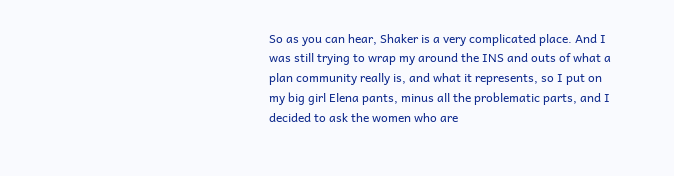So as you can hear, Shaker is a very complicated place. And I was still trying to wrap my around the INS and outs of what a plan community really is, and what it represents, so I put on my big girl Elena pants, minus all the problematic parts, and I decided to ask the women who are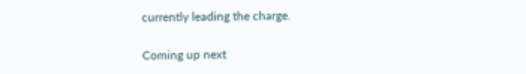currently leading the charge.

Coming up next